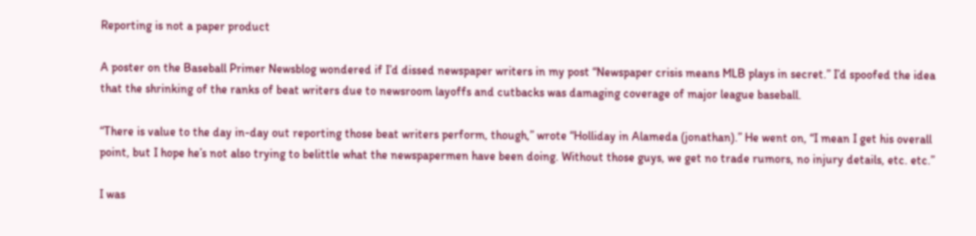Reporting is not a paper product

A poster on the Baseball Primer Newsblog wondered if I’d dissed newspaper writers in my post “Newspaper crisis means MLB plays in secret.” I’d spoofed the idea that the shrinking of the ranks of beat writers due to newsroom layoffs and cutbacks was damaging coverage of major league baseball.

“There is value to the day in-day out reporting those beat writers perform, though,” wrote “Holliday in Alameda (jonathan).” He went on, “I mean I get his overall point, but I hope he’s not also trying to belittle what the newspapermen have been doing. Without those guys, we get no trade rumors, no injury details, etc. etc.”

I was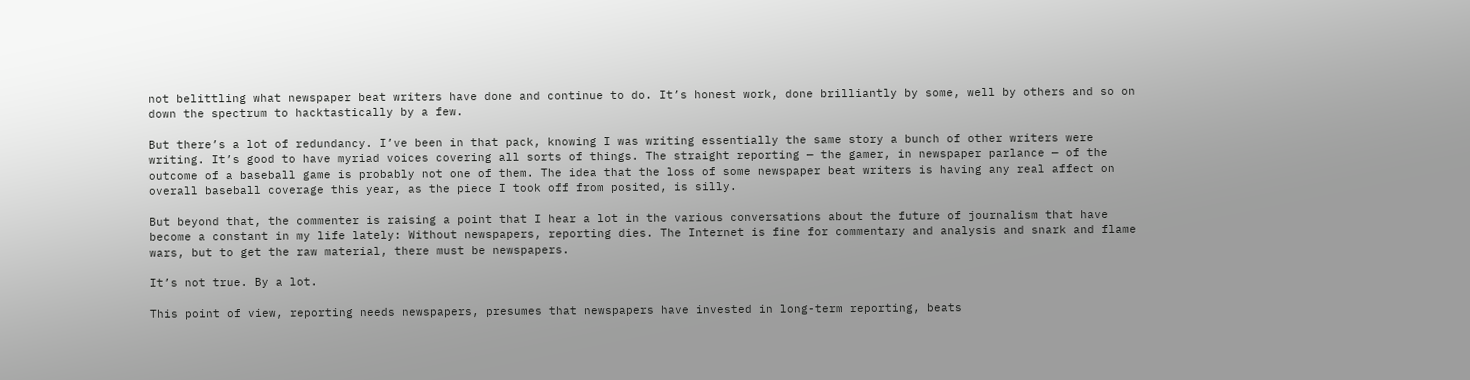not belittling what newspaper beat writers have done and continue to do. It’s honest work, done brilliantly by some, well by others and so on down the spectrum to hacktastically by a few.

But there’s a lot of redundancy. I’ve been in that pack, knowing I was writing essentially the same story a bunch of other writers were writing. It’s good to have myriad voices covering all sorts of things. The straight reporting — the gamer, in newspaper parlance — of the outcome of a baseball game is probably not one of them. The idea that the loss of some newspaper beat writers is having any real affect on overall baseball coverage this year, as the piece I took off from posited, is silly.

But beyond that, the commenter is raising a point that I hear a lot in the various conversations about the future of journalism that have become a constant in my life lately: Without newspapers, reporting dies. The Internet is fine for commentary and analysis and snark and flame wars, but to get the raw material, there must be newspapers.

It’s not true. By a lot.

This point of view, reporting needs newspapers, presumes that newspapers have invested in long-term reporting, beats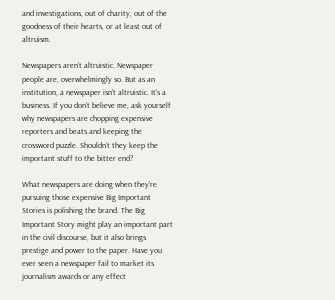and investigations, out of charity, out of the goodness of their hearts, or at least out of altruism.

Newspapers aren’t altruistic. Newspaper people are, overwhelmingly so. But as an institution, a newspaper isn’t altruistic. It’s a business. If you don’t believe me, ask yourself why newspapers are chopping expensive reporters and beats and keeping the crossword puzzle. Shouldn’t they keep the important stuff to the bitter end?

What newspapers are doing when they’re pursuing those expensive Big Important Stories is polishing the brand. The Big Important Story might play an important part in the civil discourse, but it also brings prestige and power to the paper. Have you ever seen a newspaper fail to market its journalism awards or any effect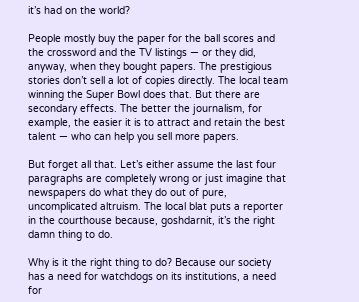it’s had on the world?

People mostly buy the paper for the ball scores and the crossword and the TV listings — or they did, anyway, when they bought papers. The prestigious stories don’t sell a lot of copies directly. The local team winning the Super Bowl does that. But there are secondary effects. The better the journalism, for example, the easier it is to attract and retain the best talent — who can help you sell more papers.

But forget all that. Let’s either assume the last four paragraphs are completely wrong or just imagine that newspapers do what they do out of pure, uncomplicated altruism. The local blat puts a reporter in the courthouse because, goshdarnit, it’s the right damn thing to do.

Why is it the right thing to do? Because our society has a need for watchdogs on its institutions, a need for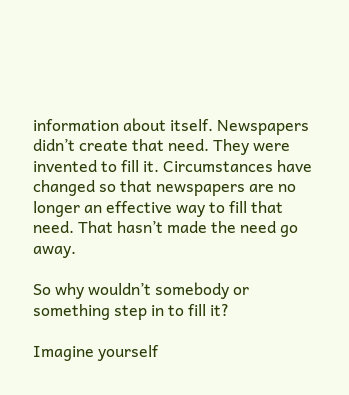information about itself. Newspapers didn’t create that need. They were invented to fill it. Circumstances have changed so that newspapers are no longer an effective way to fill that need. That hasn’t made the need go away.

So why wouldn’t somebody or something step in to fill it?

Imagine yourself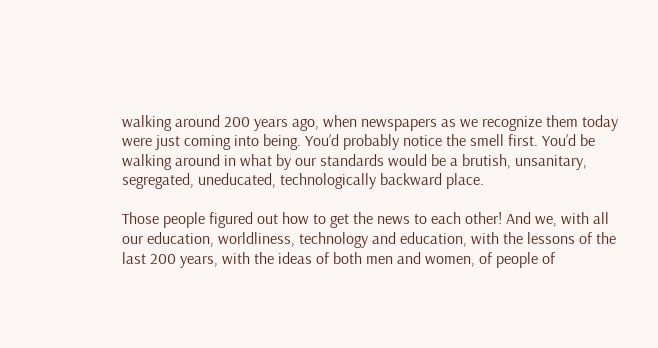walking around 200 years ago, when newspapers as we recognize them today were just coming into being. You’d probably notice the smell first. You’d be walking around in what by our standards would be a brutish, unsanitary, segregated, uneducated, technologically backward place.

Those people figured out how to get the news to each other! And we, with all our education, worldliness, technology and education, with the lessons of the last 200 years, with the ideas of both men and women, of people of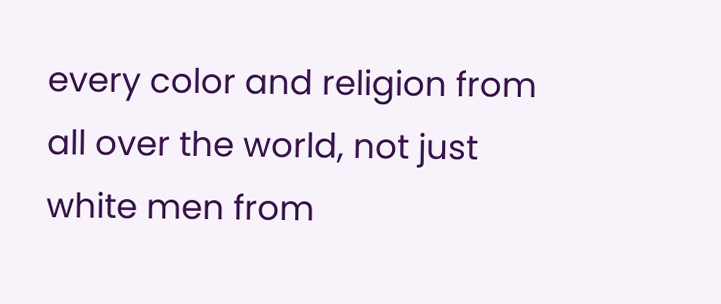every color and religion from all over the world, not just white men from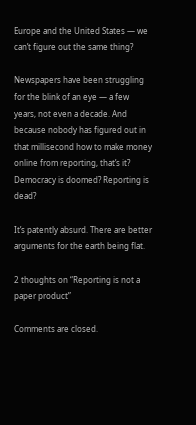Europe and the United States — we can’t figure out the same thing?

Newspapers have been struggling for the blink of an eye — a few years, not even a decade. And because nobody has figured out in that millisecond how to make money online from reporting, that’s it? Democracy is doomed? Reporting is dead?

It’s patently absurd. There are better arguments for the earth being flat.

2 thoughts on “Reporting is not a paper product”

Comments are closed.